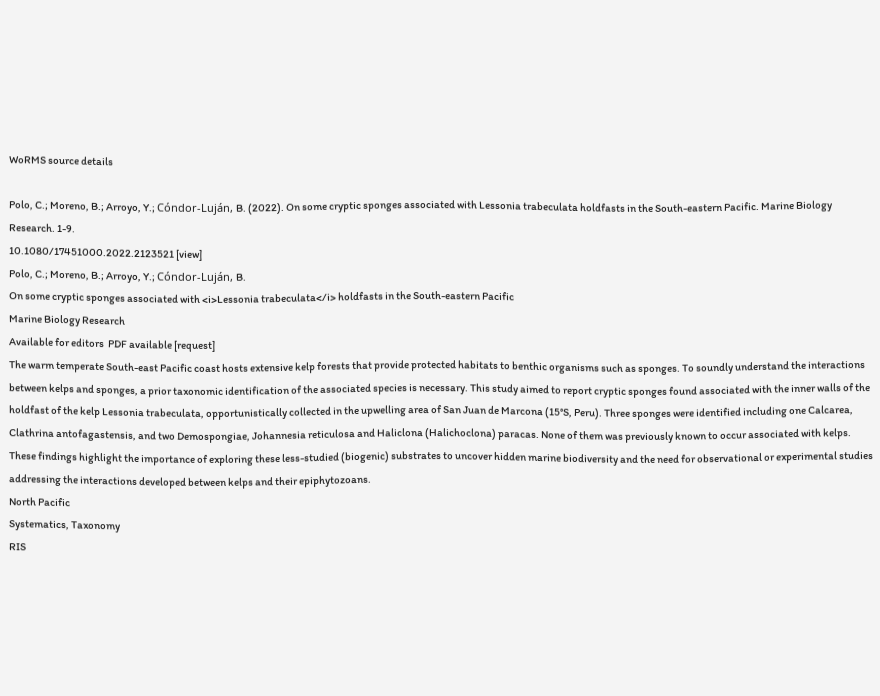WoRMS source details

Polo, C.; Moreno, B.; Arroyo, Y.; Cóndor-Luján, B. (2022). On some cryptic sponges associated with Lessonia trabeculata holdfasts in the South-eastern Pacific. Marine Biology Research. 1-9.
10.1080/17451000.2022.2123521 [view]
Polo, C.; Moreno, B.; Arroyo, Y.; Cóndor-Luján, B.
On some cryptic sponges associated with <i>Lessonia trabeculata</i> holdfasts in the South-eastern Pacific
Marine Biology Research
Available for editors  PDF available [request]
The warm temperate South-east Pacific coast hosts extensive kelp forests that provide protected habitats to benthic organisms such as sponges. To soundly understand the interactions between kelps and sponges, a prior taxonomic identification of the associated species is necessary. This study aimed to report cryptic sponges found associated with the inner walls of the holdfast of the kelp Lessonia trabeculata, opportunistically collected in the upwelling area of San Juan de Marcona (15°S, Peru). Three sponges were identified including one Calcarea, Clathrina antofagastensis, and two Demospongiae, Johannesia reticulosa and Haliclona (Halichoclona) paracas. None of them was previously known to occur associated with kelps. These findings highlight the importance of exploring these less-studied (biogenic) substrates to uncover hidden marine biodiversity and the need for observational or experimental studies addressing the interactions developed between kelps and their epiphytozoans.
North Pacific
Systematics, Taxonomy
RIS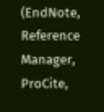(EndNote, Reference Manager, ProCite,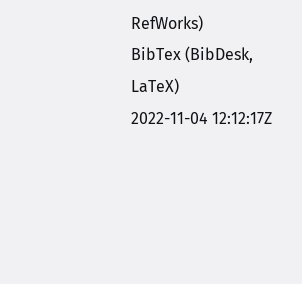RefWorks)
BibTex (BibDesk, LaTeX)
2022-11-04 12:12:17Z